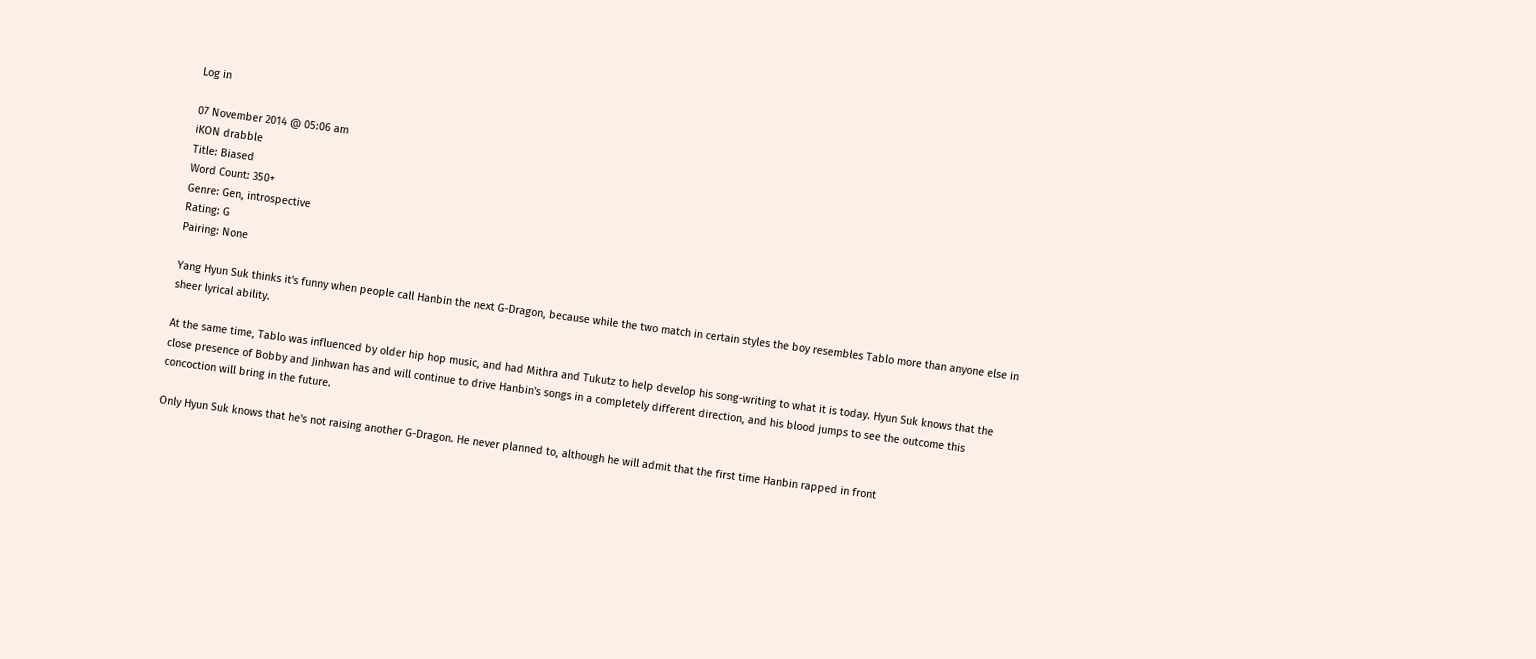Log in

07 November 2014 @ 05:06 am
iKON drabble
Title: Biased
Word Count: 350+
Genre: Gen, introspective
Rating: G
Pairing: None

Yang Hyun Suk thinks it's funny when people call Hanbin the next G-Dragon, because while the two match in certain styles the boy resembles Tablo more than anyone else in sheer lyrical ability.

At the same time, Tablo was influenced by older hip hop music, and had Mithra and Tukutz to help develop his song-writing to what it is today. Hyun Suk knows that the close presence of Bobby and Jinhwan has and will continue to drive Hanbin's songs in a completely different direction, and his blood jumps to see the outcome this concoction will bring in the future.

Only Hyun Suk knows that he's not raising another G-Dragon. He never planned to, although he will admit that the first time Hanbin rapped in front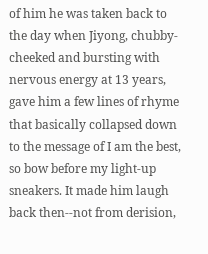of him he was taken back to the day when Jiyong, chubby-cheeked and bursting with nervous energy at 13 years, gave him a few lines of rhyme that basically collapsed down to the message of I am the best, so bow before my light-up sneakers. It made him laugh back then--not from derision,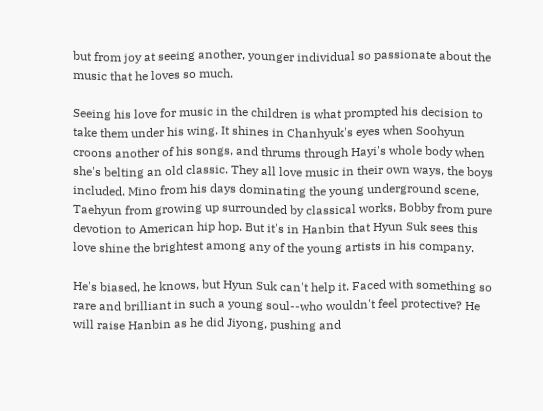but from joy at seeing another, younger individual so passionate about the music that he loves so much.

Seeing his love for music in the children is what prompted his decision to take them under his wing. It shines in Chanhyuk's eyes when Soohyun croons another of his songs, and thrums through Hayi's whole body when she's belting an old classic. They all love music in their own ways, the boys included. Mino from his days dominating the young underground scene, Taehyun from growing up surrounded by classical works, Bobby from pure devotion to American hip hop. But it's in Hanbin that Hyun Suk sees this love shine the brightest among any of the young artists in his company.

He's biased, he knows, but Hyun Suk can't help it. Faced with something so rare and brilliant in such a young soul--who wouldn't feel protective? He will raise Hanbin as he did Jiyong, pushing and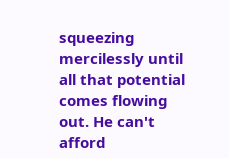squeezing mercilessly until all that potential comes flowing out. He can't afford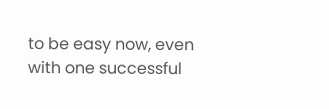to be easy now, even with one successful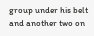group under his belt and another two on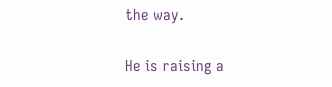the way.

He is raising a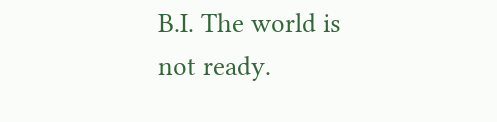B.I. The world is not ready.